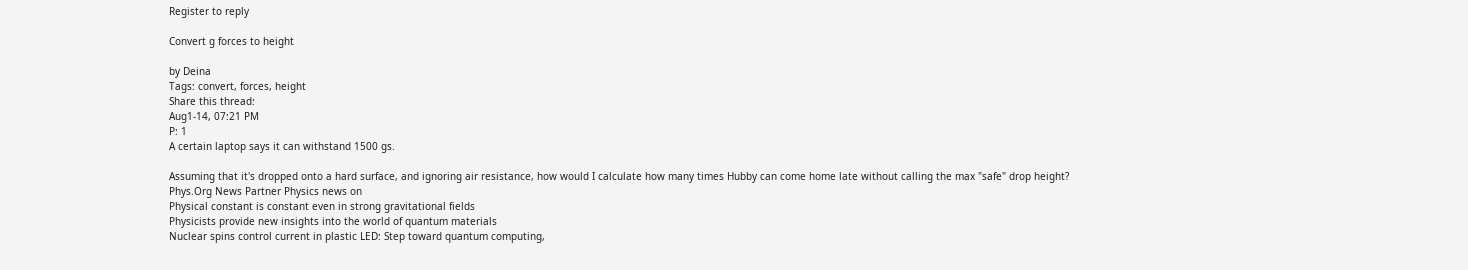Register to reply

Convert g forces to height

by Deina
Tags: convert, forces, height
Share this thread:
Aug1-14, 07:21 PM
P: 1
A certain laptop says it can withstand 1500 gs.

Assuming that it's dropped onto a hard surface, and ignoring air resistance, how would I calculate how many times Hubby can come home late without calling the max "safe" drop height?
Phys.Org News Partner Physics news on
Physical constant is constant even in strong gravitational fields
Physicists provide new insights into the world of quantum materials
Nuclear spins control current in plastic LED: Step toward quantum computing,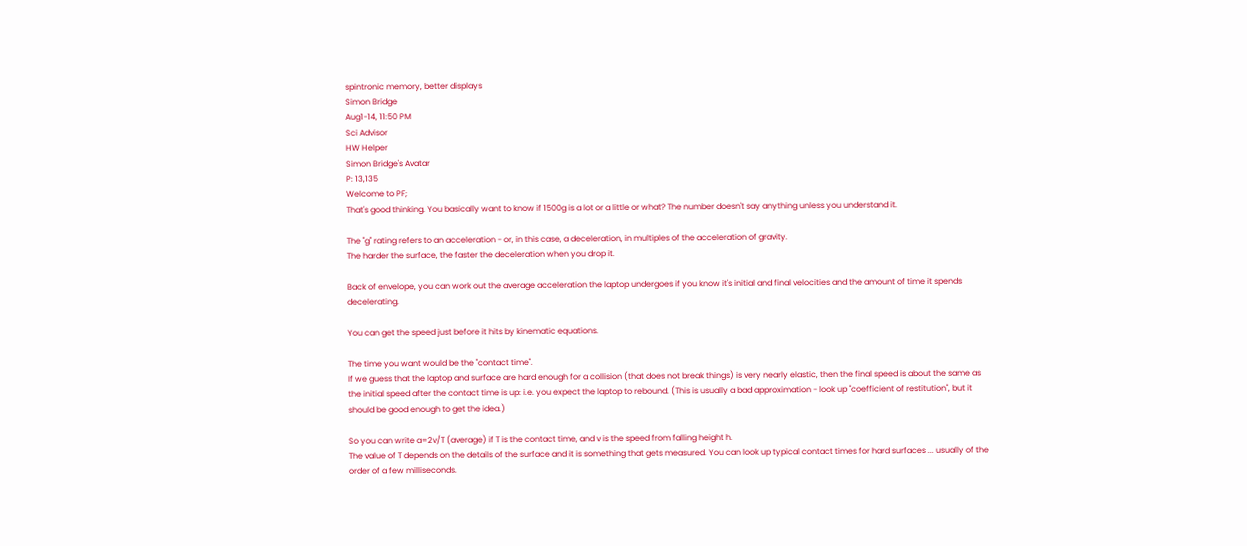spintronic memory, better displays
Simon Bridge
Aug1-14, 11:50 PM
Sci Advisor
HW Helper
Simon Bridge's Avatar
P: 13,135
Welcome to PF;
That's good thinking. You basically want to know if 1500g is a lot or a little or what? The number doesn't say anything unless you understand it.

The "g" rating refers to an acceleration - or, in this case, a deceleration, in multiples of the acceleration of gravity.
The harder the surface, the faster the deceleration when you drop it.

Back of envelope, you can work out the average acceleration the laptop undergoes if you know it's initial and final velocities and the amount of time it spends decelerating.

You can get the speed just before it hits by kinematic equations.

The time you want would be the "contact time".
If we guess that the laptop and surface are hard enough for a collision (that does not break things) is very nearly elastic, then the final speed is about the same as the initial speed after the contact time is up: i.e. you expect the laptop to rebound. (This is usually a bad approximation - look up "coefficient of restitution", but it should be good enough to get the idea.)

So you can write a=2v/T (average) if T is the contact time, and v is the speed from falling height h.
The value of T depends on the details of the surface and it is something that gets measured. You can look up typical contact times for hard surfaces ... usually of the order of a few milliseconds.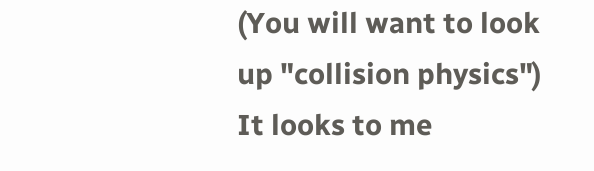(You will want to look up "collision physics")
It looks to me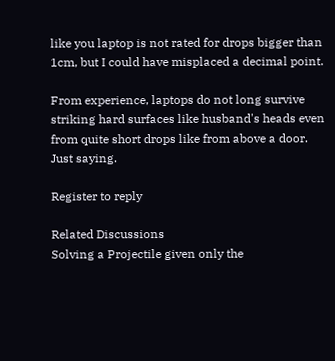like you laptop is not rated for drops bigger than 1cm, but I could have misplaced a decimal point.

From experience, laptops do not long survive striking hard surfaces like husband's heads even from quite short drops like from above a door. Just saying.

Register to reply

Related Discussions
Solving a Projectile given only the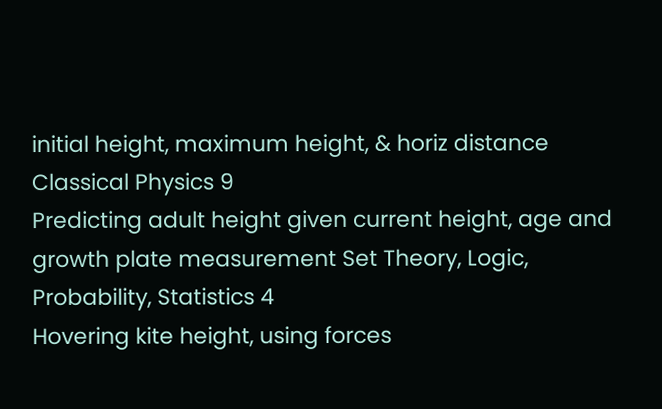initial height, maximum height, & horiz distance Classical Physics 9
Predicting adult height given current height, age and growth plate measurement Set Theory, Logic, Probability, Statistics 4
Hovering kite height, using forces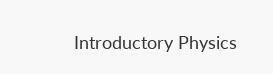Introductory Physics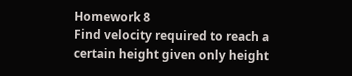Homework 8
Find velocity required to reach a certain height given only height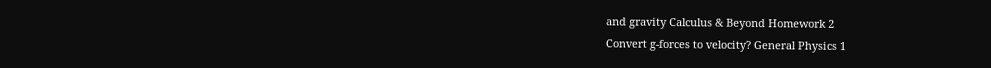and gravity Calculus & Beyond Homework 2
Convert g-forces to velocity? General Physics 1